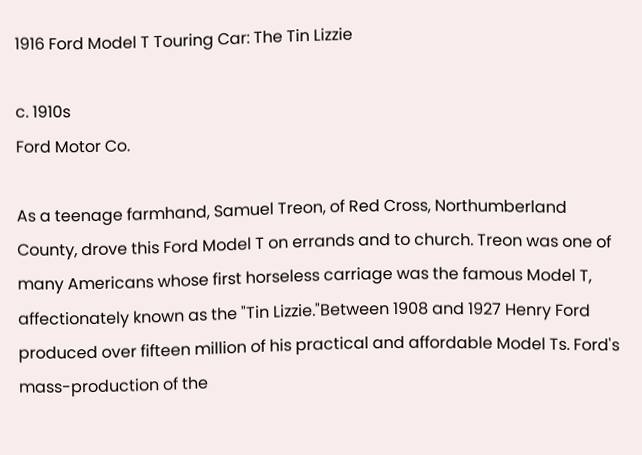1916 Ford Model T Touring Car: The Tin Lizzie

c. 1910s
Ford Motor Co.

As a teenage farmhand, Samuel Treon, of Red Cross, Northumberland County, drove this Ford Model T on errands and to church. Treon was one of many Americans whose first horseless carriage was the famous Model T, affectionately known as the "Tin Lizzie."Between 1908 and 1927 Henry Ford produced over fifteen million of his practical and affordable Model Ts. Ford's mass-production of the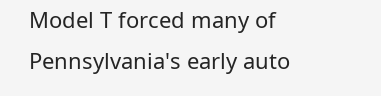Model T forced many of Pennsylvania's early auto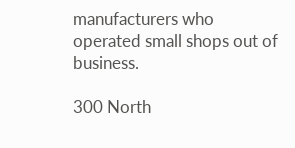manufacturers who operated small shops out of business.

300 North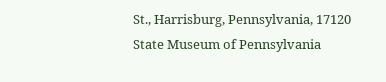St., Harrisburg, Pennsylvania, 17120
State Museum of Pennsylvania